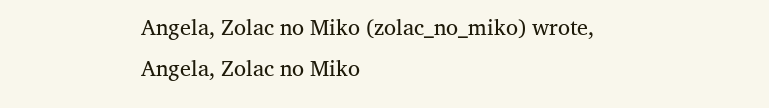Angela, Zolac no Miko (zolac_no_miko) wrote,
Angela, Zolac no Miko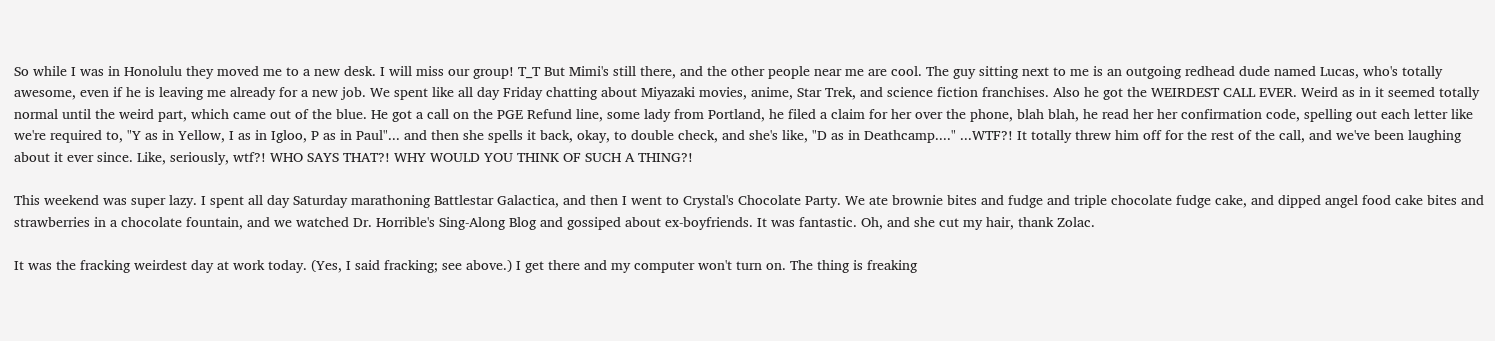So while I was in Honolulu they moved me to a new desk. I will miss our group! T_T But Mimi's still there, and the other people near me are cool. The guy sitting next to me is an outgoing redhead dude named Lucas, who's totally awesome, even if he is leaving me already for a new job. We spent like all day Friday chatting about Miyazaki movies, anime, Star Trek, and science fiction franchises. Also he got the WEIRDEST CALL EVER. Weird as in it seemed totally normal until the weird part, which came out of the blue. He got a call on the PGE Refund line, some lady from Portland, he filed a claim for her over the phone, blah blah, he read her her confirmation code, spelling out each letter like we're required to, "Y as in Yellow, I as in Igloo, P as in Paul"... and then she spells it back, okay, to double check, and she's like, "D as in Deathcamp...." ...WTF?! It totally threw him off for the rest of the call, and we've been laughing about it ever since. Like, seriously, wtf?! WHO SAYS THAT?! WHY WOULD YOU THINK OF SUCH A THING?!

This weekend was super lazy. I spent all day Saturday marathoning Battlestar Galactica, and then I went to Crystal's Chocolate Party. We ate brownie bites and fudge and triple chocolate fudge cake, and dipped angel food cake bites and strawberries in a chocolate fountain, and we watched Dr. Horrible's Sing-Along Blog and gossiped about ex-boyfriends. It was fantastic. Oh, and she cut my hair, thank Zolac.

It was the fracking weirdest day at work today. (Yes, I said fracking; see above.) I get there and my computer won't turn on. The thing is freaking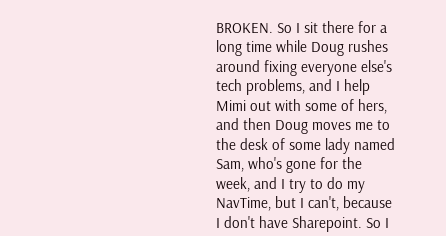BROKEN. So I sit there for a long time while Doug rushes around fixing everyone else's tech problems, and I help Mimi out with some of hers, and then Doug moves me to the desk of some lady named Sam, who's gone for the week, and I try to do my NavTime, but I can't, because I don't have Sharepoint. So I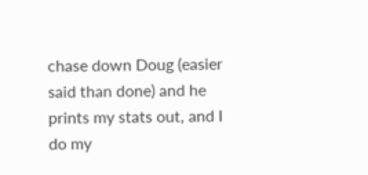chase down Doug (easier said than done) and he prints my stats out, and I do my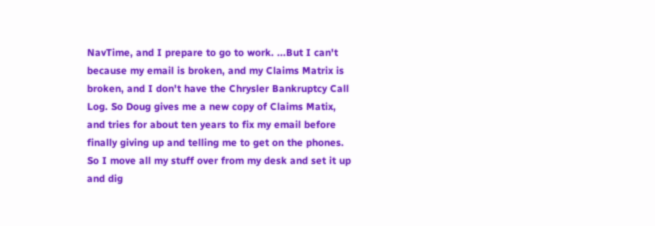NavTime, and I prepare to go to work. ...But I can't because my email is broken, and my Claims Matrix is broken, and I don't have the Chrysler Bankruptcy Call Log. So Doug gives me a new copy of Claims Matix, and tries for about ten years to fix my email before finally giving up and telling me to get on the phones. So I move all my stuff over from my desk and set it up and dig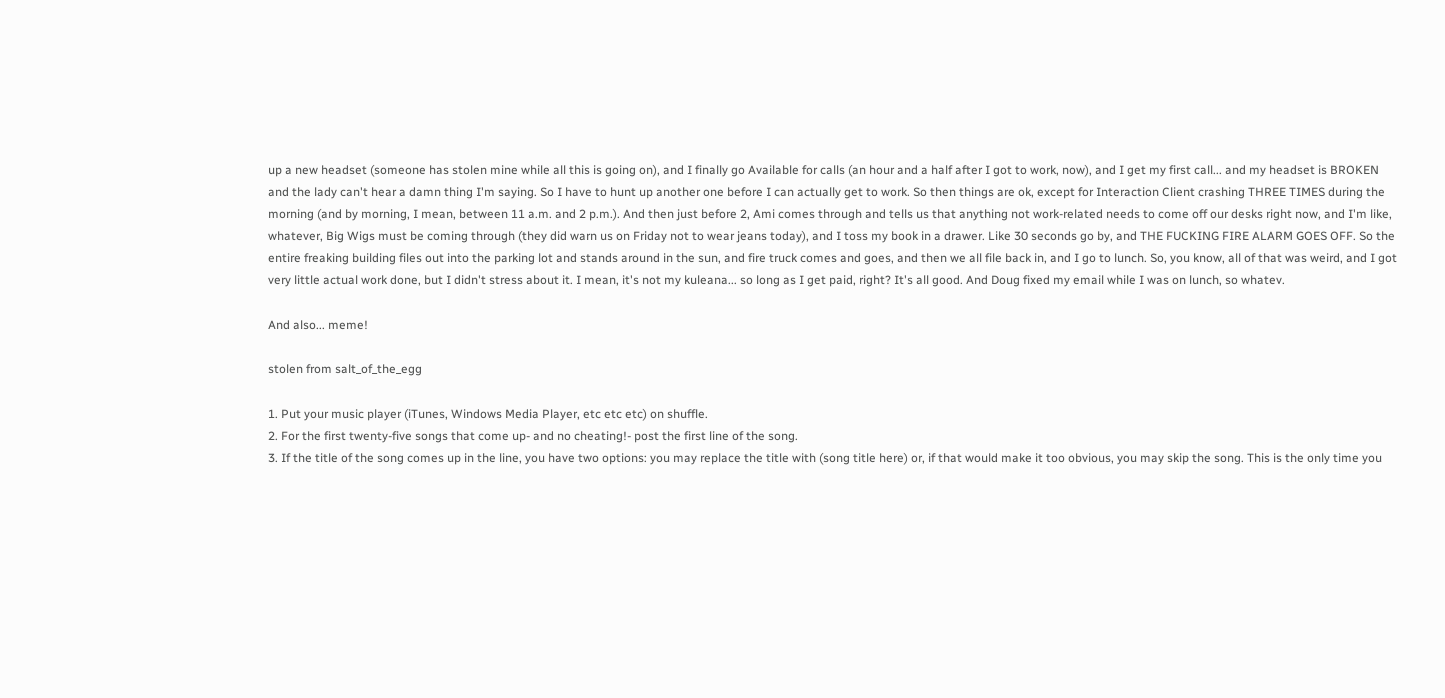up a new headset (someone has stolen mine while all this is going on), and I finally go Available for calls (an hour and a half after I got to work, now), and I get my first call... and my headset is BROKEN and the lady can't hear a damn thing I'm saying. So I have to hunt up another one before I can actually get to work. So then things are ok, except for Interaction Client crashing THREE TIMES during the morning (and by morning, I mean, between 11 a.m. and 2 p.m.). And then just before 2, Ami comes through and tells us that anything not work-related needs to come off our desks right now, and I'm like, whatever, Big Wigs must be coming through (they did warn us on Friday not to wear jeans today), and I toss my book in a drawer. Like 30 seconds go by, and THE FUCKING FIRE ALARM GOES OFF. So the entire freaking building files out into the parking lot and stands around in the sun, and fire truck comes and goes, and then we all file back in, and I go to lunch. So, you know, all of that was weird, and I got very little actual work done, but I didn't stress about it. I mean, it's not my kuleana... so long as I get paid, right? It's all good. And Doug fixed my email while I was on lunch, so whatev.

And also... meme!

stolen from salt_of_the_egg

1. Put your music player (iTunes, Windows Media Player, etc etc etc) on shuffle.
2. For the first twenty-five songs that come up- and no cheating!- post the first line of the song.
3. If the title of the song comes up in the line, you have two options: you may replace the title with (song title here) or, if that would make it too obvious, you may skip the song. This is the only time you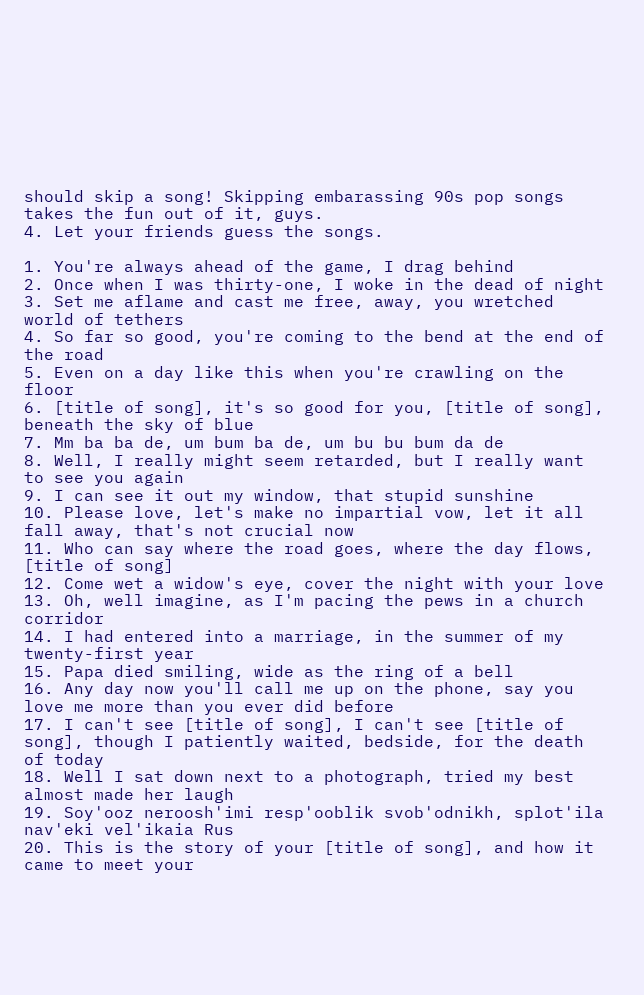should skip a song! Skipping embarassing 90s pop songs takes the fun out of it, guys.
4. Let your friends guess the songs.

1. You're always ahead of the game, I drag behind
2. Once when I was thirty-one, I woke in the dead of night
3. Set me aflame and cast me free, away, you wretched world of tethers
4. So far so good, you're coming to the bend at the end of the road
5. Even on a day like this when you're crawling on the floor
6. [title of song], it's so good for you, [title of song], beneath the sky of blue
7. Mm ba ba de, um bum ba de, um bu bu bum da de
8. Well, I really might seem retarded, but I really want to see you again
9. I can see it out my window, that stupid sunshine
10. Please love, let's make no impartial vow, let it all fall away, that's not crucial now
11. Who can say where the road goes, where the day flows, [title of song]
12. Come wet a widow's eye, cover the night with your love
13. Oh, well imagine, as I'm pacing the pews in a church corridor
14. I had entered into a marriage, in the summer of my twenty-first year
15. Papa died smiling, wide as the ring of a bell
16. Any day now you'll call me up on the phone, say you love me more than you ever did before
17. I can't see [title of song], I can't see [title of song], though I patiently waited, bedside, for the death of today
18. Well I sat down next to a photograph, tried my best almost made her laugh
19. Soy'ooz neroosh'imi resp'ooblik svob'odnikh, splot'ila nav'eki vel'ikaia Rus
20. This is the story of your [title of song], and how it came to meet your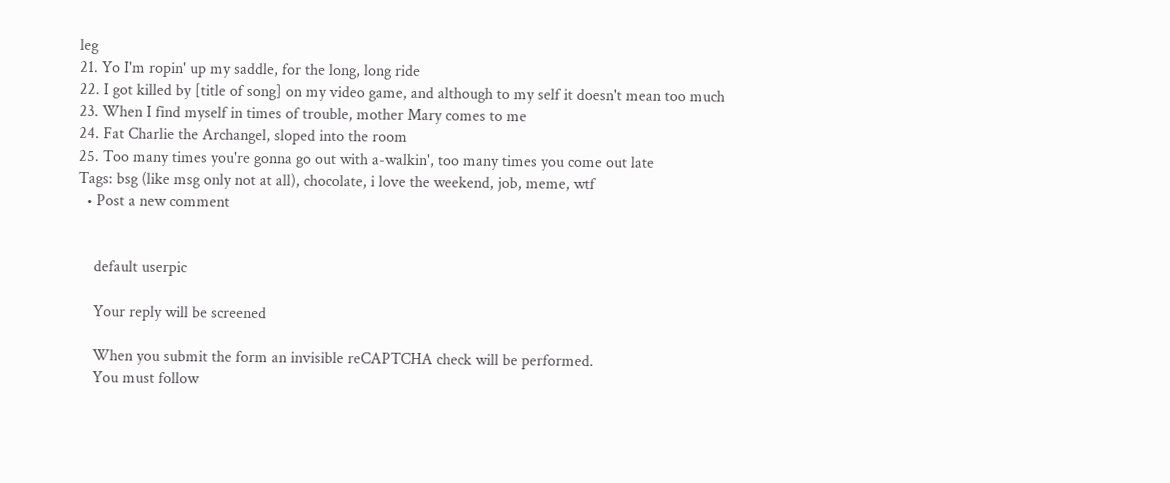leg
21. Yo I'm ropin' up my saddle, for the long, long ride
22. I got killed by [title of song] on my video game, and although to my self it doesn't mean too much
23. When I find myself in times of trouble, mother Mary comes to me
24. Fat Charlie the Archangel, sloped into the room
25. Too many times you're gonna go out with a-walkin', too many times you come out late
Tags: bsg (like msg only not at all), chocolate, i love the weekend, job, meme, wtf
  • Post a new comment


    default userpic

    Your reply will be screened

    When you submit the form an invisible reCAPTCHA check will be performed.
    You must follow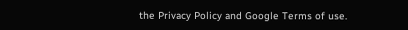the Privacy Policy and Google Terms of use.